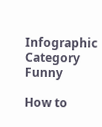Infographic Category Funny

How to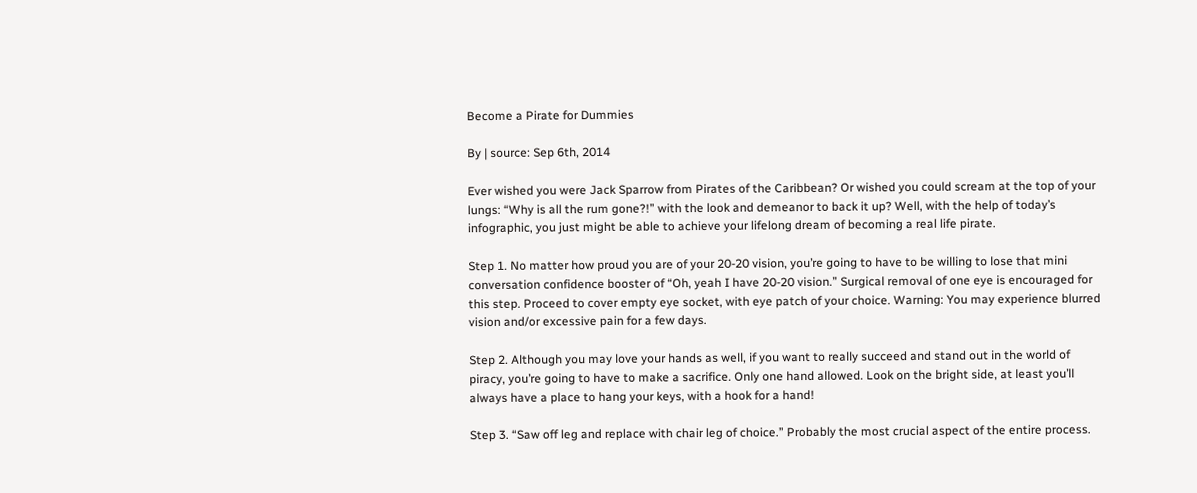Become a Pirate for Dummies

By | source: Sep 6th, 2014

Ever wished you were Jack Sparrow from Pirates of the Caribbean? Or wished you could scream at the top of your lungs: “Why is all the rum gone?!” with the look and demeanor to back it up? Well, with the help of today’s infographic, you just might be able to achieve your lifelong dream of becoming a real life pirate.

Step 1. No matter how proud you are of your 20-20 vision, you’re going to have to be willing to lose that mini conversation confidence booster of “Oh, yeah I have 20-20 vision.” Surgical removal of one eye is encouraged for this step. Proceed to cover empty eye socket, with eye patch of your choice. Warning: You may experience blurred vision and/or excessive pain for a few days.

Step 2. Although you may love your hands as well, if you want to really succeed and stand out in the world of piracy, you’re going to have to make a sacrifice. Only one hand allowed. Look on the bright side, at least you’ll always have a place to hang your keys, with a hook for a hand!

Step 3. “Saw off leg and replace with chair leg of choice.” Probably the most crucial aspect of the entire process.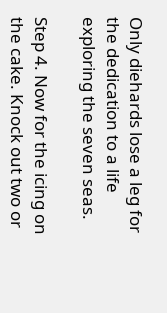Only diehards lose a leg for the dedication to a life exploring the seven seas.

Step 4. Now for the icing on the cake. Knock out two or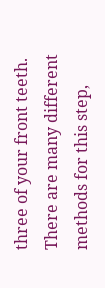three of your front teeth. There are many different methods for this step,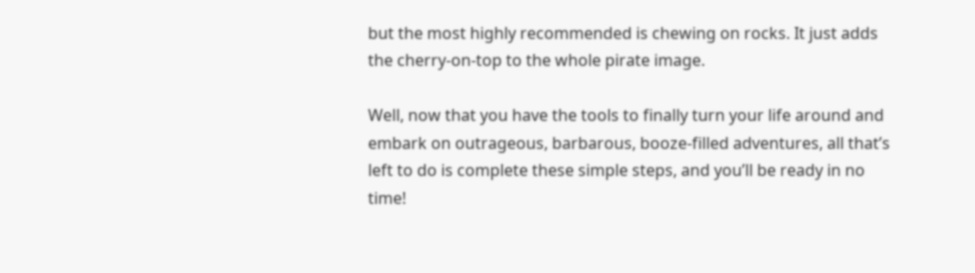but the most highly recommended is chewing on rocks. It just adds the cherry-on-top to the whole pirate image.

Well, now that you have the tools to finally turn your life around and embark on outrageous, barbarous, booze-filled adventures, all that’s left to do is complete these simple steps, and you’ll be ready in no time!